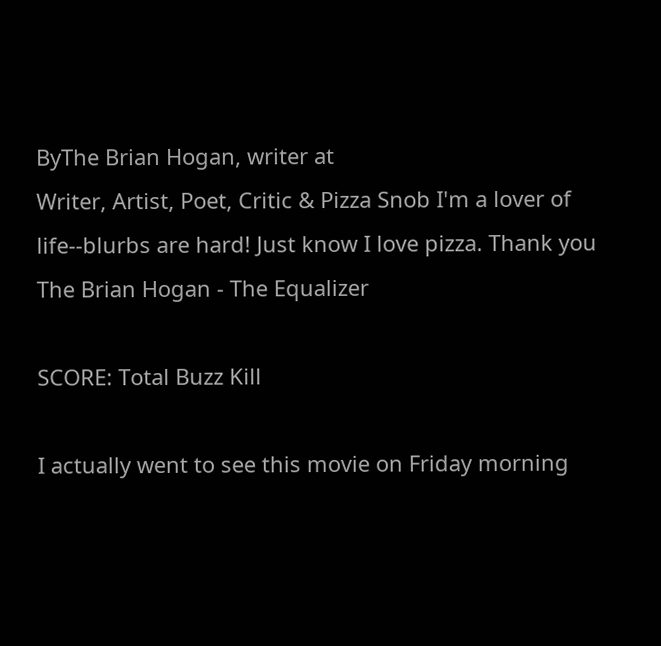ByThe Brian Hogan, writer at
Writer, Artist, Poet, Critic & Pizza Snob I'm a lover of life--blurbs are hard! Just know I love pizza. Thank you
The Brian Hogan - The Equalizer

SCORE: Total Buzz Kill

I actually went to see this movie on Friday morning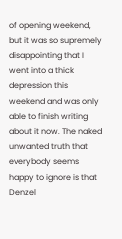of opening weekend, but it was so supremely disappointing that I went into a thick depression this weekend and was only able to finish writing about it now. The naked unwanted truth that everybody seems happy to ignore is that Denzel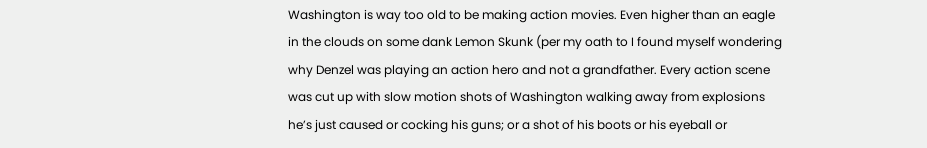Washington is way too old to be making action movies. Even higher than an eagle in the clouds on some dank Lemon Skunk (per my oath to I found myself wondering why Denzel was playing an action hero and not a grandfather. Every action scene was cut up with slow motion shots of Washington walking away from explosions he’s just caused or cocking his guns; or a shot of his boots or his eyeball or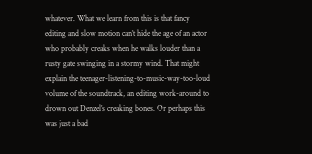whatever. What we learn from this is that fancy editing and slow motion can’t hide the age of an actor who probably creaks when he walks louder than a rusty gate swinging in a stormy wind. That might explain the teenager-listening-to-music-way-too-loud volume of the soundtrack, an editing work-around to drown out Denzel’s creaking bones. Or perhaps this was just a bad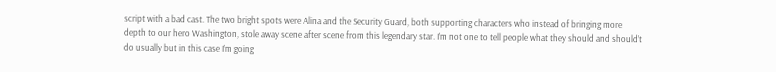script with a bad cast. The two bright spots were Alina and the Security Guard, both supporting characters who instead of bringing more depth to our hero Washington, stole away scene after scene from this legendary star. I’m not one to tell people what they should and should’t do usually but in this case I’m going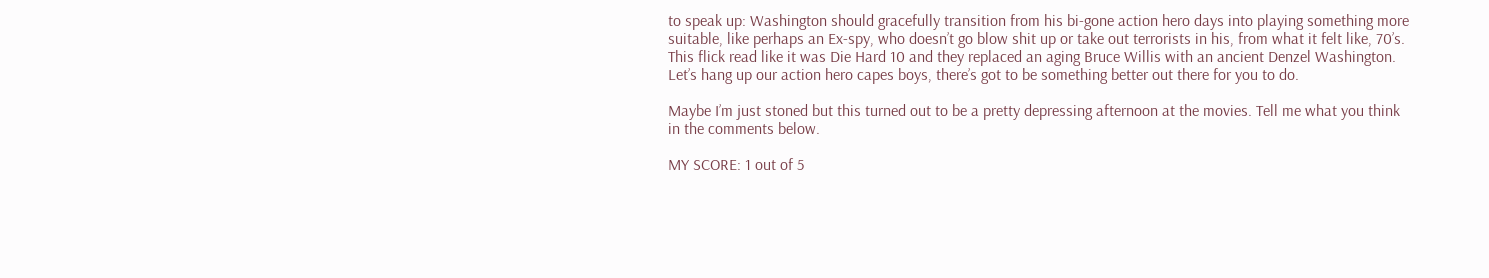to speak up: Washington should gracefully transition from his bi-gone action hero days into playing something more suitable, like perhaps an Ex-spy, who doesn’t go blow shit up or take out terrorists in his, from what it felt like, 70’s. This flick read like it was Die Hard 10 and they replaced an aging Bruce Willis with an ancient Denzel Washington. Let’s hang up our action hero capes boys, there’s got to be something better out there for you to do.

Maybe I’m just stoned but this turned out to be a pretty depressing afternoon at the movies. Tell me what you think in the comments below.

MY SCORE: 1 out of 5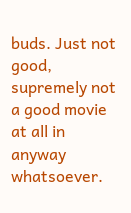buds. Just not good, supremely not a good movie at all in anyway whatsoever.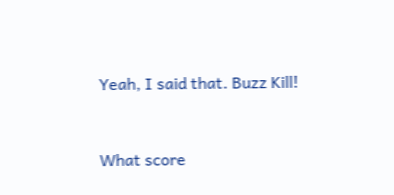Yeah, I said that. Buzz Kill!


What score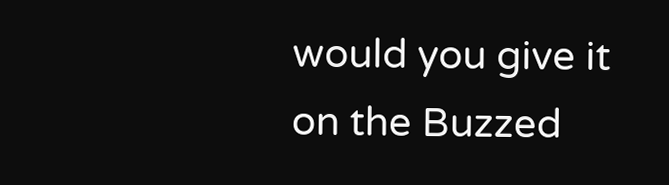would you give it on the Buzzed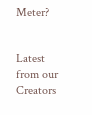Meter?


Latest from our Creators